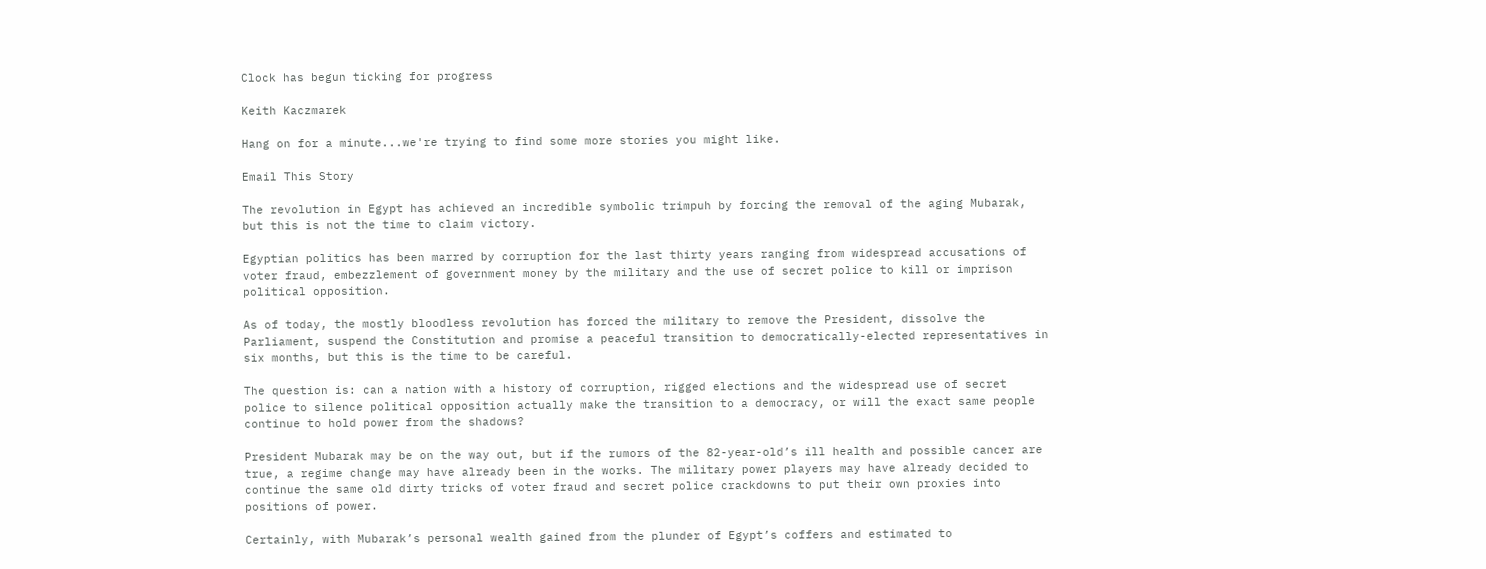Clock has begun ticking for progress

Keith Kaczmarek

Hang on for a minute...we're trying to find some more stories you might like.

Email This Story

The revolution in Egypt has achieved an incredible symbolic trimpuh by forcing the removal of the aging Mubarak, but this is not the time to claim victory.

Egyptian politics has been marred by corruption for the last thirty years ranging from widespread accusations of voter fraud, embezzlement of government money by the military and the use of secret police to kill or imprison political opposition.

As of today, the mostly bloodless revolution has forced the military to remove the President, dissolve the Parliament, suspend the Constitution and promise a peaceful transition to democratically-elected representatives in six months, but this is the time to be careful.

The question is: can a nation with a history of corruption, rigged elections and the widespread use of secret police to silence political opposition actually make the transition to a democracy, or will the exact same people continue to hold power from the shadows?

President Mubarak may be on the way out, but if the rumors of the 82-year-old’s ill health and possible cancer are true, a regime change may have already been in the works. The military power players may have already decided to continue the same old dirty tricks of voter fraud and secret police crackdowns to put their own proxies into positions of power.

Certainly, with Mubarak’s personal wealth gained from the plunder of Egypt’s coffers and estimated to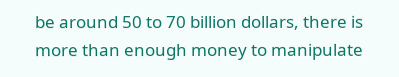be around 50 to 70 billion dollars, there is more than enough money to manipulate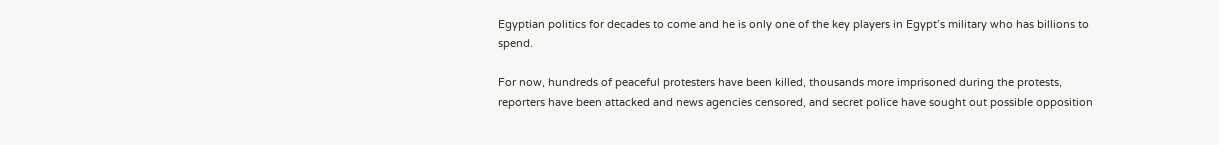Egyptian politics for decades to come and he is only one of the key players in Egypt’s military who has billions to spend.

For now, hundreds of peaceful protesters have been killed, thousands more imprisoned during the protests, reporters have been attacked and news agencies censored, and secret police have sought out possible opposition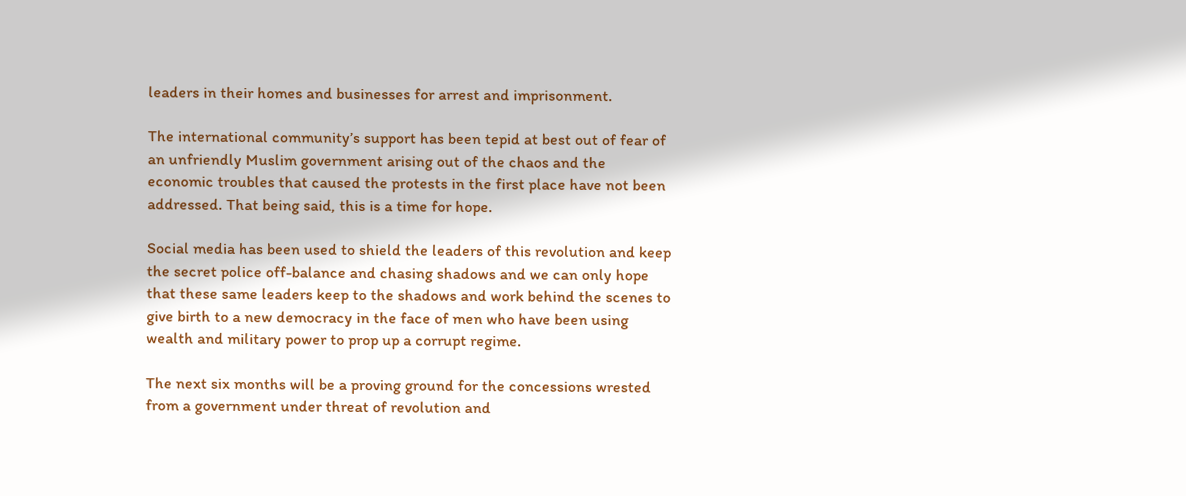leaders in their homes and businesses for arrest and imprisonment.

The international community’s support has been tepid at best out of fear of an unfriendly Muslim government arising out of the chaos and the economic troubles that caused the protests in the first place have not been addressed. That being said, this is a time for hope.

Social media has been used to shield the leaders of this revolution and keep the secret police off-balance and chasing shadows and we can only hope that these same leaders keep to the shadows and work behind the scenes to give birth to a new democracy in the face of men who have been using wealth and military power to prop up a corrupt regime.

The next six months will be a proving ground for the concessions wrested from a government under threat of revolution and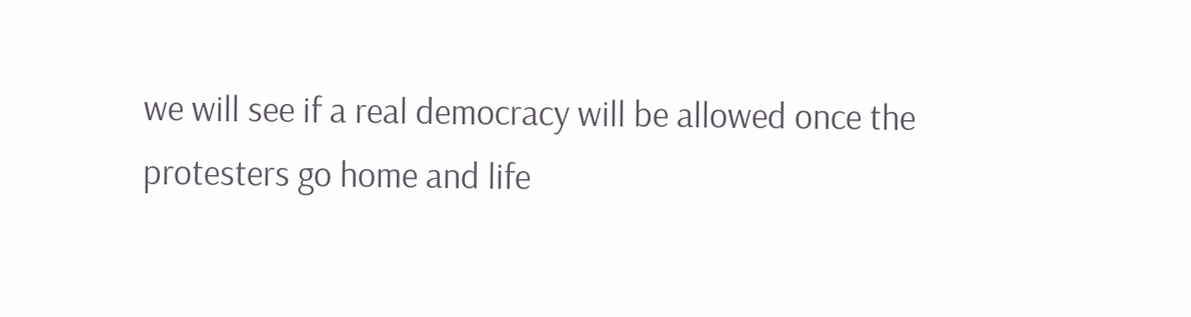we will see if a real democracy will be allowed once the protesters go home and life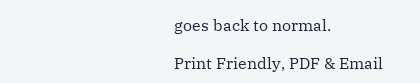goes back to normal.

Print Friendly, PDF & Email